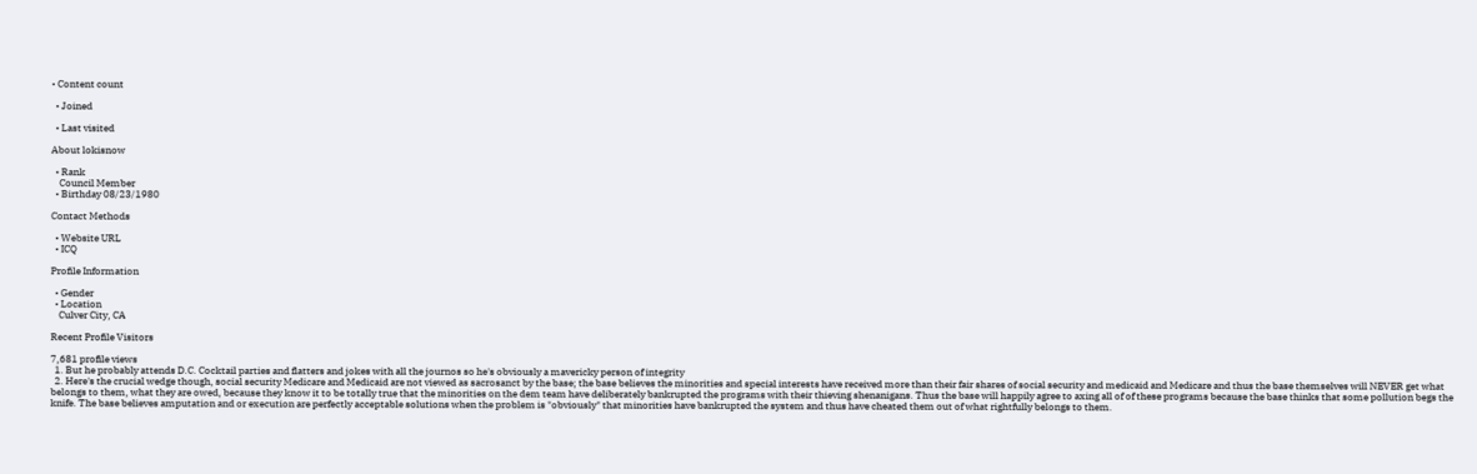• Content count

  • Joined

  • Last visited

About lokisnow

  • Rank
    Council Member
  • Birthday 08/23/1980

Contact Methods

  • Website URL
  • ICQ

Profile Information

  • Gender
  • Location
    Culver City, CA

Recent Profile Visitors

7,681 profile views
  1. But he probably attends D.C. Cocktail parties and flatters and jokes with all the journos so he's obviously a mavericky person of integrity
  2. Here's the crucial wedge though, social security Medicare and Medicaid are not viewed as sacrosanct by the base; the base believes the minorities and special interests have received more than their fair shares of social security and medicaid and Medicare and thus the base themselves will NEVER get what belongs to them, what they are owed, because they know it to be totally true that the minorities on the dem team have deliberately bankrupted the programs with their thieving shenanigans. Thus the base will happily agree to axing all of of these programs because the base thinks that some pollution begs the knife. The base believes amputation and or execution are perfectly acceptable solutions when the problem is "obviously" that minorities have bankrupted the system and thus have cheated them out of what rightfully belongs to them.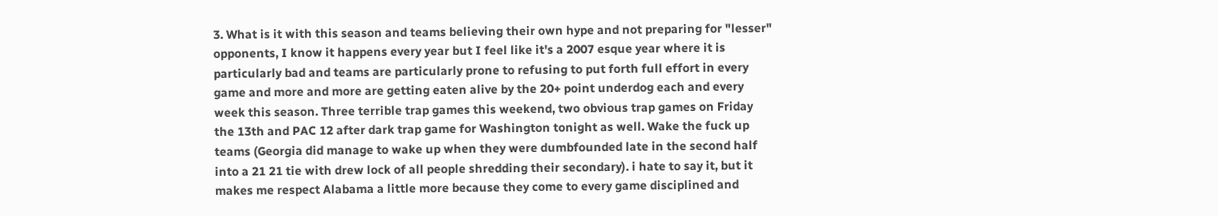3. What is it with this season and teams believing their own hype and not preparing for "lesser" opponents, I know it happens every year but I feel like it's a 2007 esque year where it is particularly bad and teams are particularly prone to refusing to put forth full effort in every game and more and more are getting eaten alive by the 20+ point underdog each and every week this season. Three terrible trap games this weekend, two obvious trap games on Friday the 13th and PAC 12 after dark trap game for Washington tonight as well. Wake the fuck up teams (Georgia did manage to wake up when they were dumbfounded late in the second half into a 21 21 tie with drew lock of all people shredding their secondary). i hate to say it, but it makes me respect Alabama a little more because they come to every game disciplined and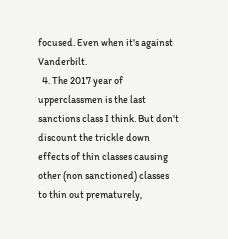focused. Even when it's against Vanderbilt.
  4. The 2017 year of upperclassmen is the last sanctions class I think. But don't discount the trickle down effects of thin classes causing other (non sanctioned) classes to thin out prematurely,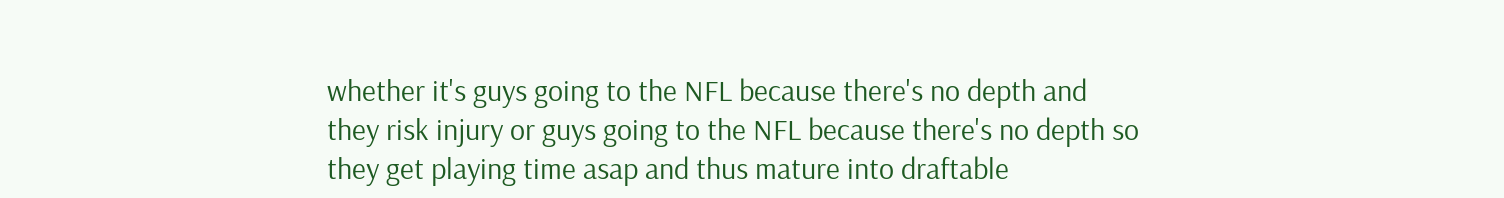whether it's guys going to the NFL because there's no depth and they risk injury or guys going to the NFL because there's no depth so they get playing time asap and thus mature into draftable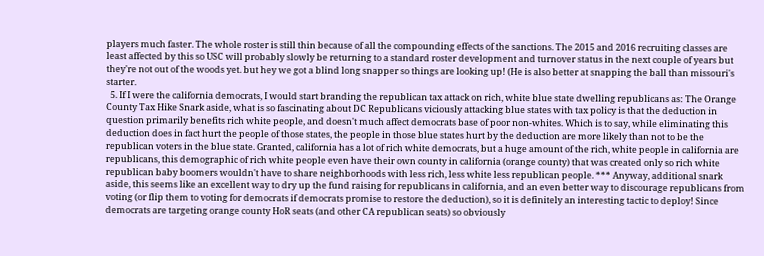players much faster. The whole roster is still thin because of all the compounding effects of the sanctions. The 2015 and 2016 recruiting classes are least affected by this so USC will probably slowly be returning to a standard roster development and turnover status in the next couple of years but they're not out of the woods yet. but hey we got a blind long snapper so things are looking up! (He is also better at snapping the ball than missouri's starter.
  5. If I were the california democrats, I would start branding the republican tax attack on rich, white blue state dwelling republicans as: The Orange County Tax Hike Snark aside, what is so fascinating about DC Republicans viciously attacking blue states with tax policy is that the deduction in question primarily benefits rich white people, and doesn't much affect democrats base of poor non-whites. Which is to say, while eliminating this deduction does in fact hurt the people of those states, the people in those blue states hurt by the deduction are more likely than not to be the republican voters in the blue state. Granted, california has a lot of rich white democrats, but a huge amount of the rich, white people in california are republicans, this demographic of rich white people even have their own county in california (orange county) that was created only so rich white republican baby boomers wouldn't have to share neighborhoods with less rich, less white less republican people. *** Anyway, additional snark aside, this seems like an excellent way to dry up the fund raising for republicans in california, and an even better way to discourage republicans from voting (or flip them to voting for democrats if democrats promise to restore the deduction), so it is definitely an interesting tactic to deploy! Since democrats are targeting orange county HoR seats (and other CA republican seats) so obviously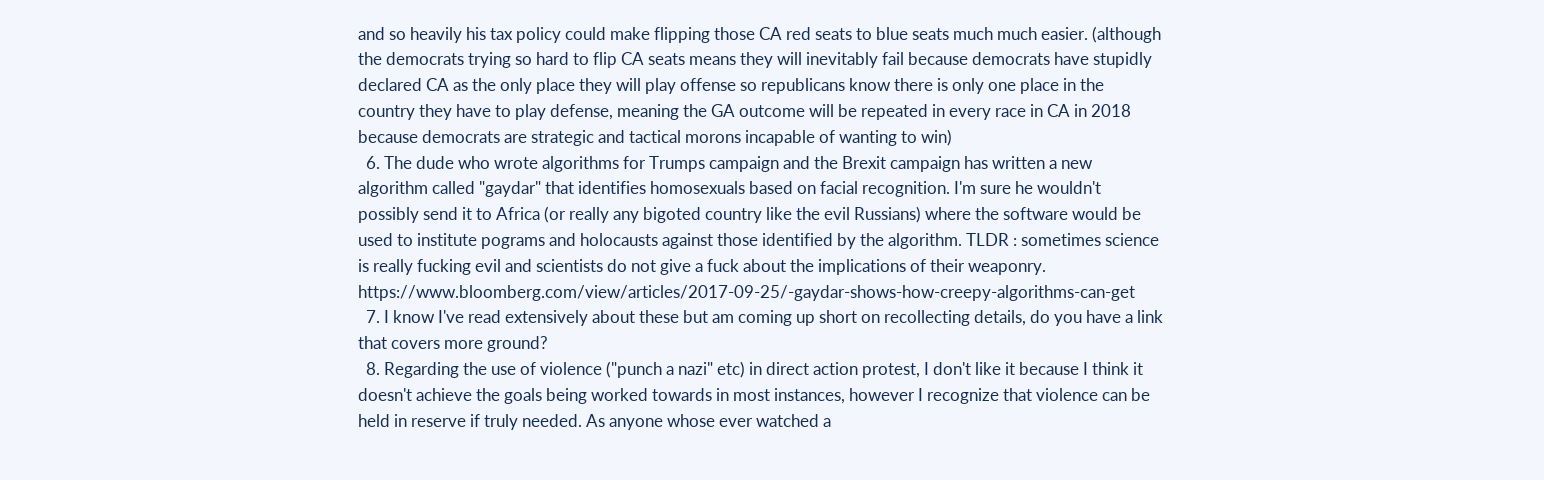and so heavily his tax policy could make flipping those CA red seats to blue seats much much easier. (although the democrats trying so hard to flip CA seats means they will inevitably fail because democrats have stupidly declared CA as the only place they will play offense so republicans know there is only one place in the country they have to play defense, meaning the GA outcome will be repeated in every race in CA in 2018 because democrats are strategic and tactical morons incapable of wanting to win)
  6. The dude who wrote algorithms for Trumps campaign and the Brexit campaign has written a new algorithm called "gaydar" that identifies homosexuals based on facial recognition. I'm sure he wouldn't possibly send it to Africa (or really any bigoted country like the evil Russians) where the software would be used to institute pograms and holocausts against those identified by the algorithm. TLDR : sometimes science is really fucking evil and scientists do not give a fuck about the implications of their weaponry. https://www.bloomberg.com/view/articles/2017-09-25/-gaydar-shows-how-creepy-algorithms-can-get
  7. I know I've read extensively about these but am coming up short on recollecting details, do you have a link that covers more ground?
  8. Regarding the use of violence ("punch a nazi" etc) in direct action protest, I don't like it because I think it doesn't achieve the goals being worked towards in most instances, however I recognize that violence can be held in reserve if truly needed. As anyone whose ever watched a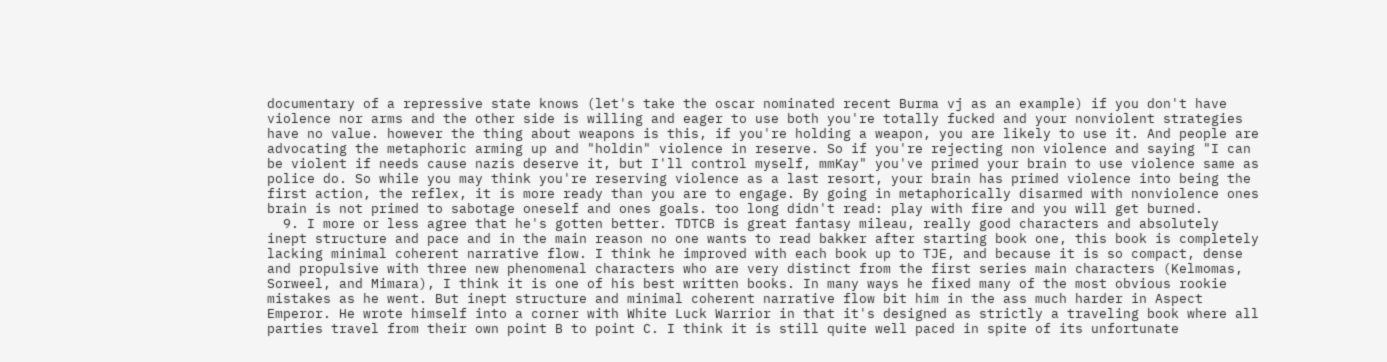documentary of a repressive state knows (let's take the oscar nominated recent Burma vj as an example) if you don't have violence nor arms and the other side is willing and eager to use both you're totally fucked and your nonviolent strategies have no value. however the thing about weapons is this, if you're holding a weapon, you are likely to use it. And people are advocating the metaphoric arming up and "holdin" violence in reserve. So if you're rejecting non violence and saying "I can be violent if needs cause nazis deserve it, but I'll control myself, mmKay" you've primed your brain to use violence same as police do. So while you may think you're reserving violence as a last resort, your brain has primed violence into being the first action, the reflex, it is more ready than you are to engage. By going in metaphorically disarmed with nonviolence ones brain is not primed to sabotage oneself and ones goals. too long didn't read: play with fire and you will get burned.
  9. I more or less agree that he's gotten better. TDTCB is great fantasy mileau, really good characters and absolutely inept structure and pace and in the main reason no one wants to read bakker after starting book one, this book is completely lacking minimal coherent narrative flow. I think he improved with each book up to TJE, and because it is so compact, dense and propulsive with three new phenomenal characters who are very distinct from the first series main characters (Kelmomas, Sorweel, and Mimara), I think it is one of his best written books. In many ways he fixed many of the most obvious rookie mistakes as he went. But inept structure and minimal coherent narrative flow bit him in the ass much harder in Aspect Emperor. He wrote himself into a corner with White Luck Warrior in that it's designed as strictly a traveling book where all parties travel from their own point B to point C. I think it is still quite well paced in spite of its unfortunate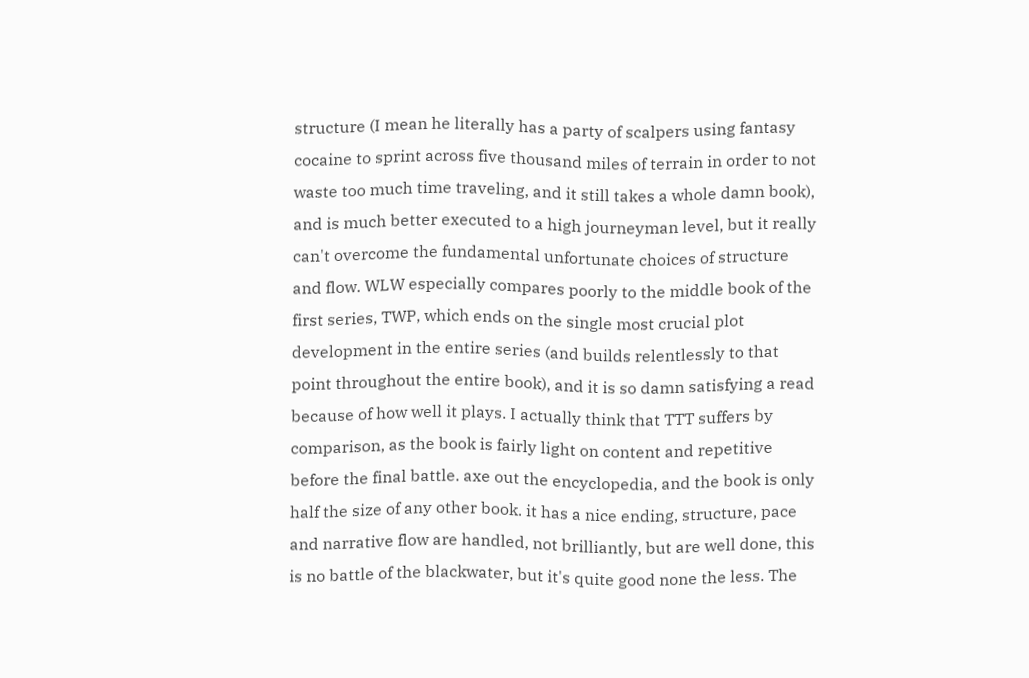structure (I mean he literally has a party of scalpers using fantasy cocaine to sprint across five thousand miles of terrain in order to not waste too much time traveling, and it still takes a whole damn book), and is much better executed to a high journeyman level, but it really can't overcome the fundamental unfortunate choices of structure and flow. WLW especially compares poorly to the middle book of the first series, TWP, which ends on the single most crucial plot development in the entire series (and builds relentlessly to that point throughout the entire book), and it is so damn satisfying a read because of how well it plays. I actually think that TTT suffers by comparison, as the book is fairly light on content and repetitive before the final battle. axe out the encyclopedia, and the book is only half the size of any other book. it has a nice ending, structure, pace and narrative flow are handled, not brilliantly, but are well done, this is no battle of the blackwater, but it's quite good none the less. The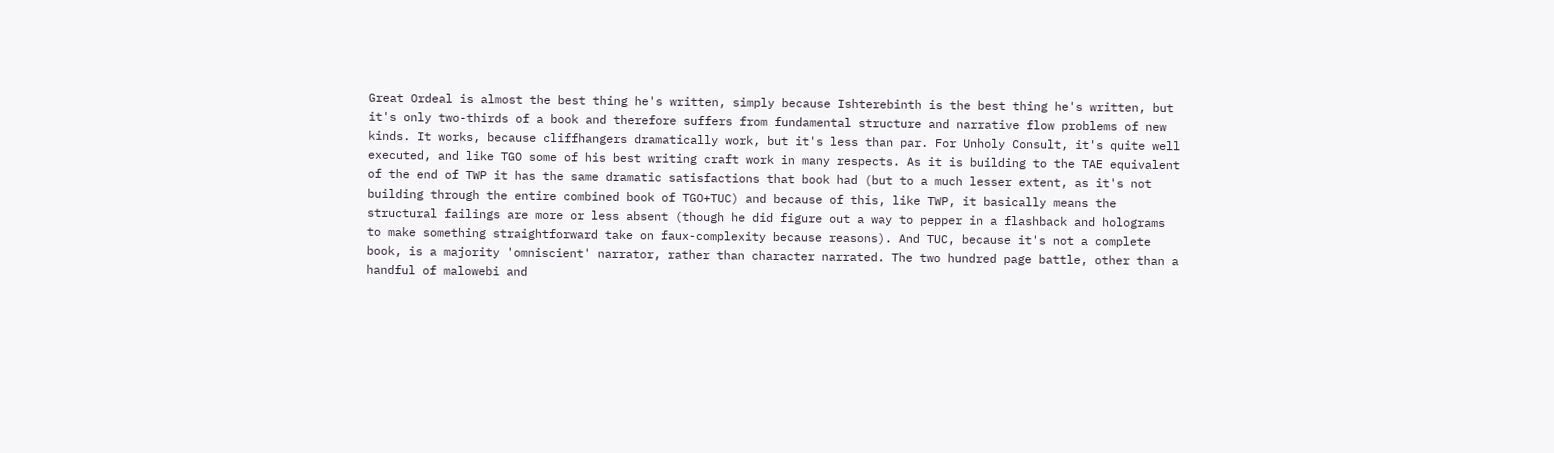Great Ordeal is almost the best thing he's written, simply because Ishterebinth is the best thing he's written, but it's only two-thirds of a book and therefore suffers from fundamental structure and narrative flow problems of new kinds. It works, because cliffhangers dramatically work, but it's less than par. For Unholy Consult, it's quite well executed, and like TGO some of his best writing craft work in many respects. As it is building to the TAE equivalent of the end of TWP it has the same dramatic satisfactions that book had (but to a much lesser extent, as it's not building through the entire combined book of TGO+TUC) and because of this, like TWP, it basically means the structural failings are more or less absent (though he did figure out a way to pepper in a flashback and holograms to make something straightforward take on faux-complexity because reasons). And TUC, because it's not a complete book, is a majority 'omniscient' narrator, rather than character narrated. The two hundred page battle, other than a handful of malowebi and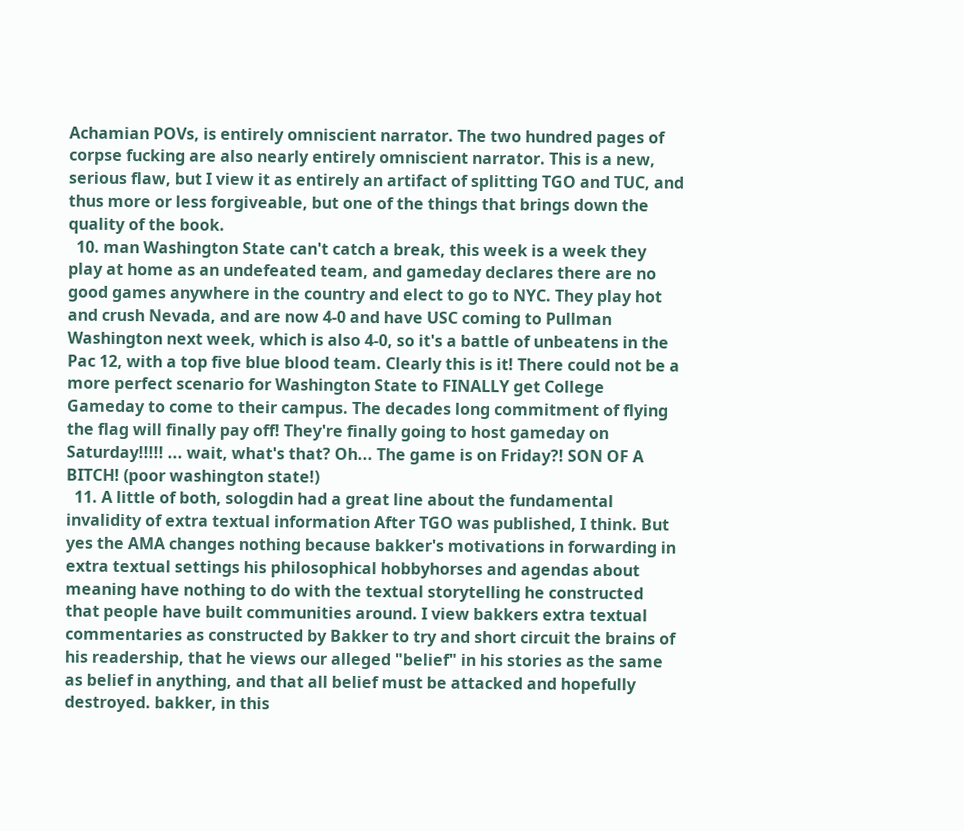Achamian POVs, is entirely omniscient narrator. The two hundred pages of corpse fucking are also nearly entirely omniscient narrator. This is a new, serious flaw, but I view it as entirely an artifact of splitting TGO and TUC, and thus more or less forgiveable, but one of the things that brings down the quality of the book.
  10. man Washington State can't catch a break, this week is a week they play at home as an undefeated team, and gameday declares there are no good games anywhere in the country and elect to go to NYC. They play hot and crush Nevada, and are now 4-0 and have USC coming to Pullman Washington next week, which is also 4-0, so it's a battle of unbeatens in the Pac 12, with a top five blue blood team. Clearly this is it! There could not be a more perfect scenario for Washington State to FINALLY get College Gameday to come to their campus. The decades long commitment of flying the flag will finally pay off! They're finally going to host gameday on Saturday!!!!! ... wait, what's that? Oh... The game is on Friday?! SON OF A BITCH! (poor washington state!)
  11. A little of both, sologdin had a great line about the fundamental invalidity of extra textual information After TGO was published, I think. But yes the AMA changes nothing because bakker's motivations in forwarding in extra textual settings his philosophical hobbyhorses and agendas about meaning have nothing to do with the textual storytelling he constructed that people have built communities around. I view bakkers extra textual commentaries as constructed by Bakker to try and short circuit the brains of his readership, that he views our alleged "belief" in his stories as the same as belief in anything, and that all belief must be attacked and hopefully destroyed. bakker, in this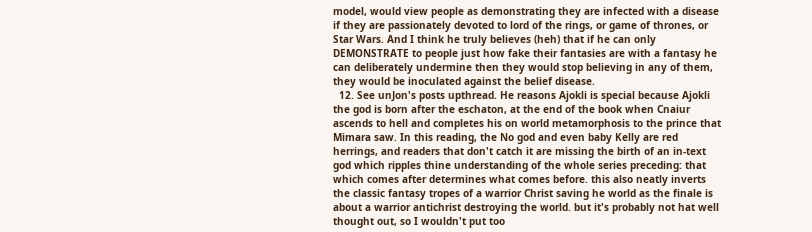model, would view people as demonstrating they are infected with a disease if they are passionately devoted to lord of the rings, or game of thrones, or Star Wars. And I think he truly believes (heh) that if he can only DEMONSTRATE to people just how fake their fantasies are with a fantasy he can deliberately undermine then they would stop believing in any of them, they would be inoculated against the belief disease.
  12. See unJon's posts upthread. He reasons Ajokli is special because Ajokli the god is born after the eschaton, at the end of the book when Cnaiur ascends to hell and completes his on world metamorphosis to the prince that Mimara saw. In this reading, the No god and even baby Kelly are red herrings, and readers that don't catch it are missing the birth of an in-text god which ripples thine understanding of the whole series preceding: that which comes after determines what comes before. this also neatly inverts the classic fantasy tropes of a warrior Christ saving he world as the finale is about a warrior antichrist destroying the world. but it's probably not hat well thought out, so I wouldn't put too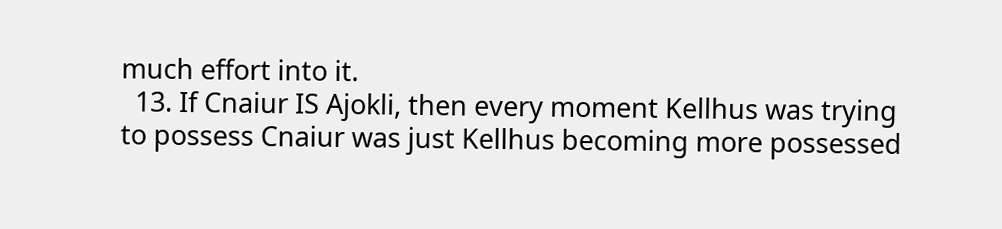much effort into it.
  13. If Cnaiur IS Ajokli, then every moment Kellhus was trying to possess Cnaiur was just Kellhus becoming more possessed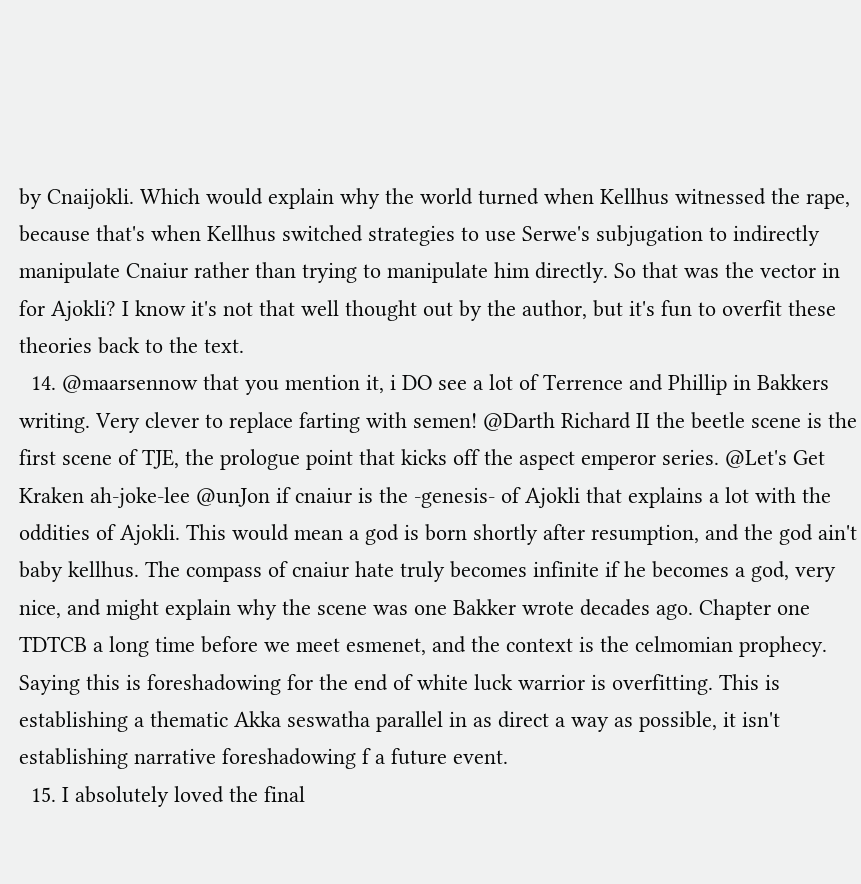by Cnaijokli. Which would explain why the world turned when Kellhus witnessed the rape, because that's when Kellhus switched strategies to use Serwe's subjugation to indirectly manipulate Cnaiur rather than trying to manipulate him directly. So that was the vector in for Ajokli? I know it's not that well thought out by the author, but it's fun to overfit these theories back to the text.
  14. @maarsennow that you mention it, i DO see a lot of Terrence and Phillip in Bakkers writing. Very clever to replace farting with semen! @Darth Richard II the beetle scene is the first scene of TJE, the prologue point that kicks off the aspect emperor series. @Let's Get Kraken ah-joke-lee @unJon if cnaiur is the -genesis- of Ajokli that explains a lot with the oddities of Ajokli. This would mean a god is born shortly after resumption, and the god ain't baby kellhus. The compass of cnaiur hate truly becomes infinite if he becomes a god, very nice, and might explain why the scene was one Bakker wrote decades ago. Chapter one TDTCB a long time before we meet esmenet, and the context is the celmomian prophecy. Saying this is foreshadowing for the end of white luck warrior is overfitting. This is establishing a thematic Akka seswatha parallel in as direct a way as possible, it isn't establishing narrative foreshadowing f a future event.
  15. I absolutely loved the final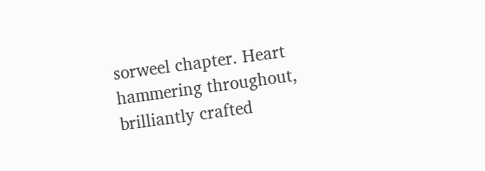sorweel chapter. Heart hammering throughout, brilliantly crafted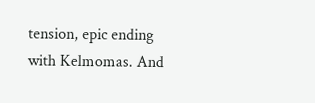tension, epic ending with Kelmomas. And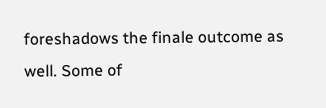foreshadows the finale outcome as well. Some of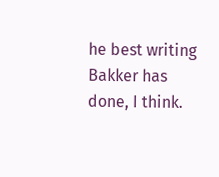he best writing Bakker has done, I think.